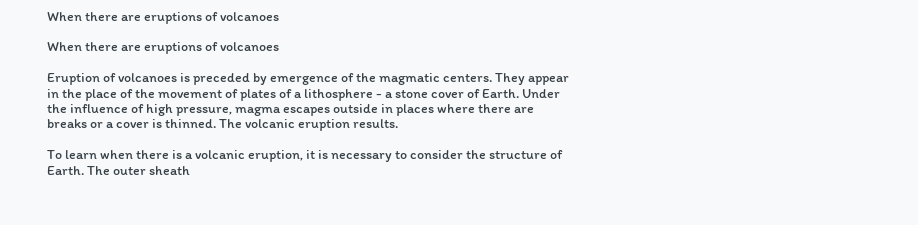When there are eruptions of volcanoes

When there are eruptions of volcanoes

Eruption of volcanoes is preceded by emergence of the magmatic centers. They appear in the place of the movement of plates of a lithosphere - a stone cover of Earth. Under the influence of high pressure, magma escapes outside in places where there are breaks or a cover is thinned. The volcanic eruption results.

To learn when there is a volcanic eruption, it is necessary to consider the structure of Earth. The outer sheath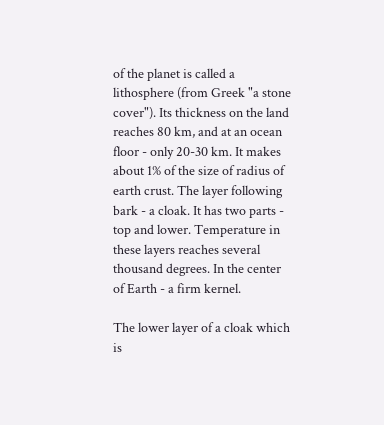of the planet is called a lithosphere (from Greek "a stone cover"). Its thickness on the land reaches 80 km, and at an ocean floor - only 20-30 km. It makes about 1% of the size of radius of earth crust. The layer following bark - a cloak. It has two parts - top and lower. Temperature in these layers reaches several thousand degrees. In the center of Earth - a firm kernel.

The lower layer of a cloak which is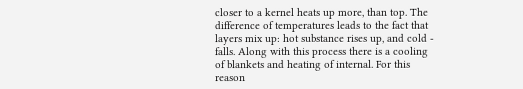closer to a kernel heats up more, than top. The difference of temperatures leads to the fact that layers mix up: hot substance rises up, and cold - falls. Along with this process there is a cooling of blankets and heating of internal. For this reason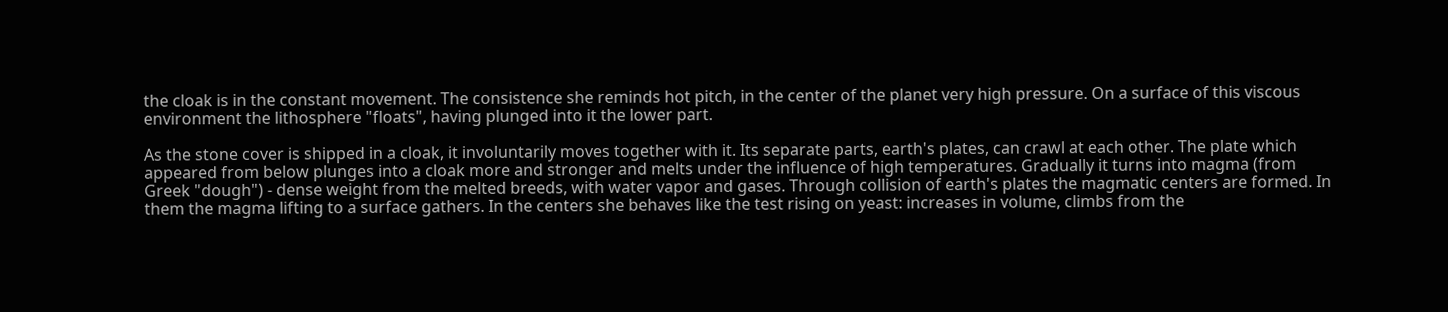the cloak is in the constant movement. The consistence she reminds hot pitch, in the center of the planet very high pressure. On a surface of this viscous environment the lithosphere "floats", having plunged into it the lower part.

As the stone cover is shipped in a cloak, it involuntarily moves together with it. Its separate parts, earth's plates, can crawl at each other. The plate which appeared from below plunges into a cloak more and stronger and melts under the influence of high temperatures. Gradually it turns into magma (from Greek "dough") - dense weight from the melted breeds, with water vapor and gases. Through collision of earth's plates the magmatic centers are formed. In them the magma lifting to a surface gathers. In the centers she behaves like the test rising on yeast: increases in volume, climbs from the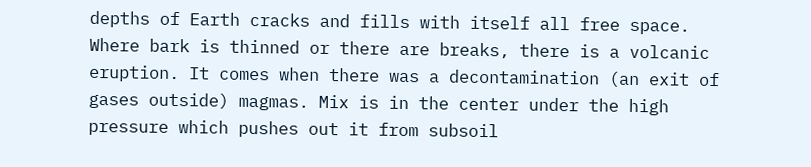depths of Earth cracks and fills with itself all free space. Where bark is thinned or there are breaks, there is a volcanic eruption. It comes when there was a decontamination (an exit of gases outside) magmas. Mix is in the center under the high pressure which pushes out it from subsoil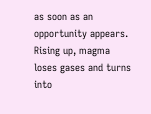as soon as an opportunity appears. Rising up, magma loses gases and turns into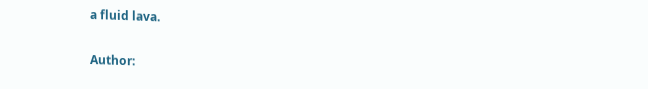a fluid lava.

Author: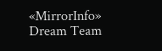«MirrorInfo» Dream Team